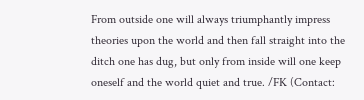From outside one will always triumphantly impress theories upon the world and then fall straight into the ditch one has dug, but only from inside will one keep oneself and the world quiet and true. /FK (Contact: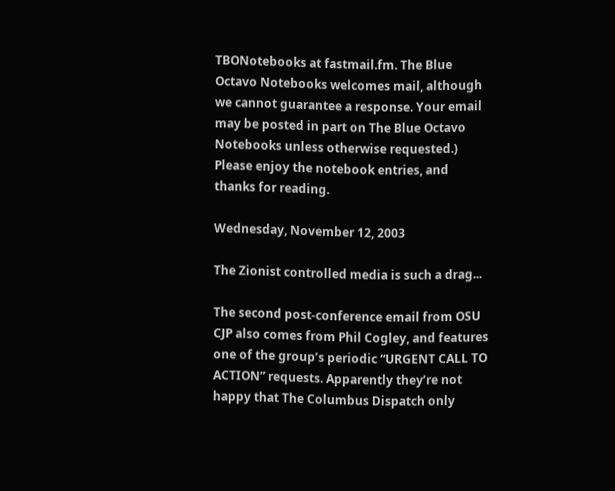TBONotebooks at fastmail.fm. The Blue Octavo Notebooks welcomes mail, although we cannot guarantee a response. Your email may be posted in part on The Blue Octavo Notebooks unless otherwise requested.) Please enjoy the notebook entries, and thanks for reading.

Wednesday, November 12, 2003

The Zionist controlled media is such a drag...

The second post-conference email from OSU CJP also comes from Phil Cogley, and features one of the group’s periodic “URGENT CALL TO ACTION” requests. Apparently they’re not happy that The Columbus Dispatch only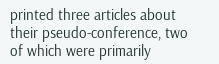printed three articles about their pseudo-conference, two of which were primarily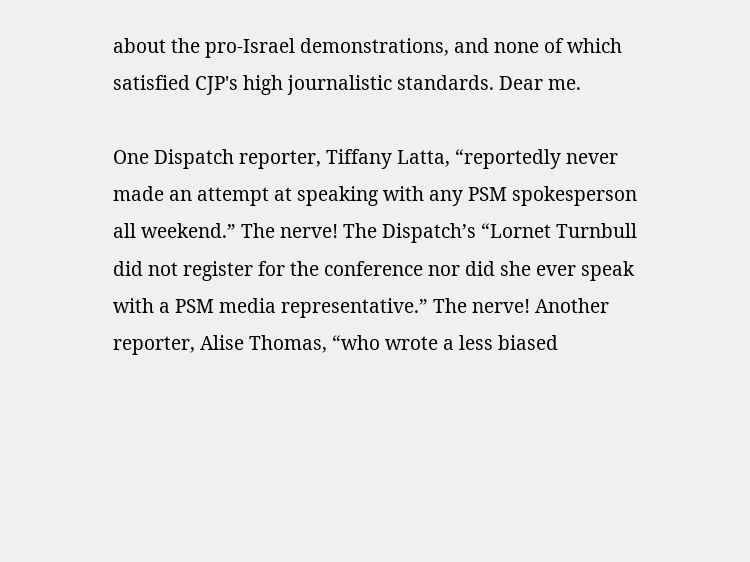about the pro-Israel demonstrations, and none of which satisfied CJP's high journalistic standards. Dear me.

One Dispatch reporter, Tiffany Latta, “reportedly never made an attempt at speaking with any PSM spokesperson all weekend.” The nerve! The Dispatch’s “Lornet Turnbull did not register for the conference nor did she ever speak with a PSM media representative.” The nerve! Another reporter, Alise Thomas, “who wrote a less biased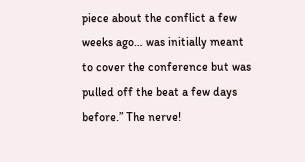piece about the conflict a few weeks ago… was initially meant to cover the conference but was pulled off the beat a few days before.” The nerve!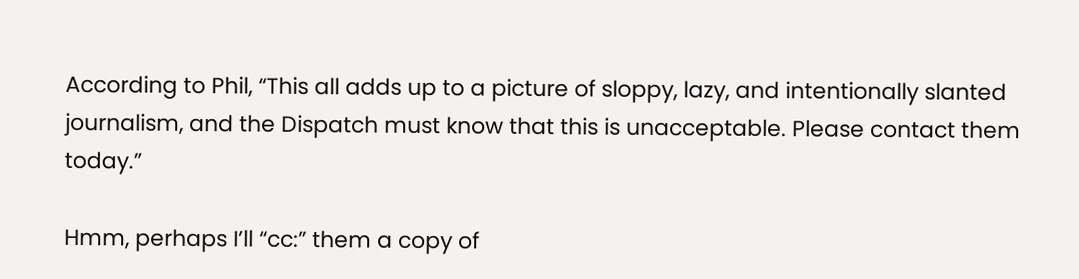According to Phil, “This all adds up to a picture of sloppy, lazy, and intentionally slanted journalism, and the Dispatch must know that this is unacceptable. Please contact them today.”

Hmm, perhaps I’ll “cc:” them a copy of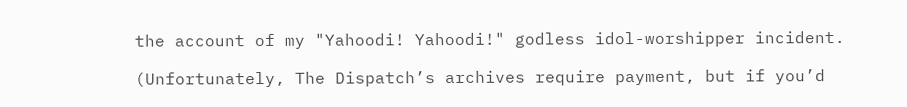the account of my "Yahoodi! Yahoodi!" godless idol-worshipper incident.

(Unfortunately, The Dispatch’s archives require payment, but if you’d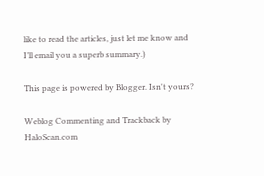like to read the articles, just let me know and I’ll email you a superb summary.)

This page is powered by Blogger. Isn't yours?

Weblog Commenting and Trackback by HaloScan.com